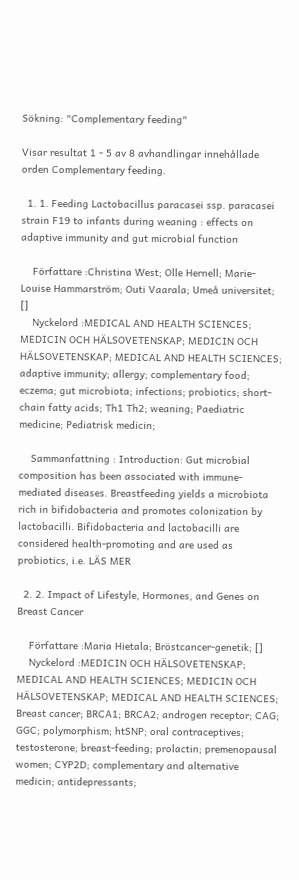Sökning: "Complementary feeding"

Visar resultat 1 - 5 av 8 avhandlingar innehållade orden Complementary feeding.

  1. 1. Feeding Lactobacillus paracasei ssp. paracasei strain F19 to infants during weaning : effects on adaptive immunity and gut microbial function

    Författare :Christina West; Olle Hernell; Marie-Louise Hammarström; Outi Vaarala; Umeå universitet; []
    Nyckelord :MEDICAL AND HEALTH SCIENCES; MEDICIN OCH HÄLSOVETENSKAP; MEDICIN OCH HÄLSOVETENSKAP; MEDICAL AND HEALTH SCIENCES; adaptive immunity; allergy; complementary food; eczema; gut microbiota; infections; probiotics; short-chain fatty acids; Th1 Th2; weaning; Paediatric medicine; Pediatrisk medicin;

    Sammanfattning : Introduction: Gut microbial composition has been associated with immune-mediated diseases. Breastfeeding yields a microbiota rich in bifidobacteria and promotes colonization by lactobacilli. Bifidobacteria and lactobacilli are considered health-promoting and are used as probiotics, i.e. LÄS MER

  2. 2. Impact of Lifestyle, Hormones, and Genes on Breast Cancer

    Författare :Maria Hietala; Bröstcancer-genetik; []
    Nyckelord :MEDICIN OCH HÄLSOVETENSKAP; MEDICAL AND HEALTH SCIENCES; MEDICIN OCH HÄLSOVETENSKAP; MEDICAL AND HEALTH SCIENCES; Breast cancer; BRCA1; BRCA2; androgen receptor; CAG; GGC; polymorphism; htSNP; oral contraceptives; testosterone; breast-feeding; prolactin; premenopausal women; CYP2D; complementary and alternative medicin; antidepressants;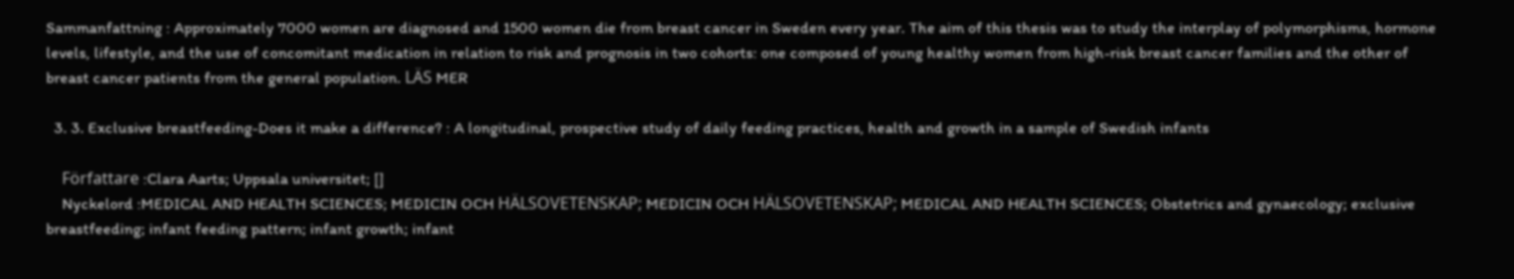Sammanfattning : Approximately 7000 women are diagnosed and 1500 women die from breast cancer in Sweden every year. The aim of this thesis was to study the interplay of polymorphisms, hormone levels, lifestyle, and the use of concomitant medication in relation to risk and prognosis in two cohorts: one composed of young healthy women from high-risk breast cancer families and the other of breast cancer patients from the general population. LÄS MER

  3. 3. Exclusive breastfeeding-Does it make a difference? : A longitudinal, prospective study of daily feeding practices, health and growth in a sample of Swedish infants

    Författare :Clara Aarts; Uppsala universitet; []
    Nyckelord :MEDICAL AND HEALTH SCIENCES; MEDICIN OCH HÄLSOVETENSKAP; MEDICIN OCH HÄLSOVETENSKAP; MEDICAL AND HEALTH SCIENCES; Obstetrics and gynaecology; exclusive breastfeeding; infant feeding pattern; infant growth; infant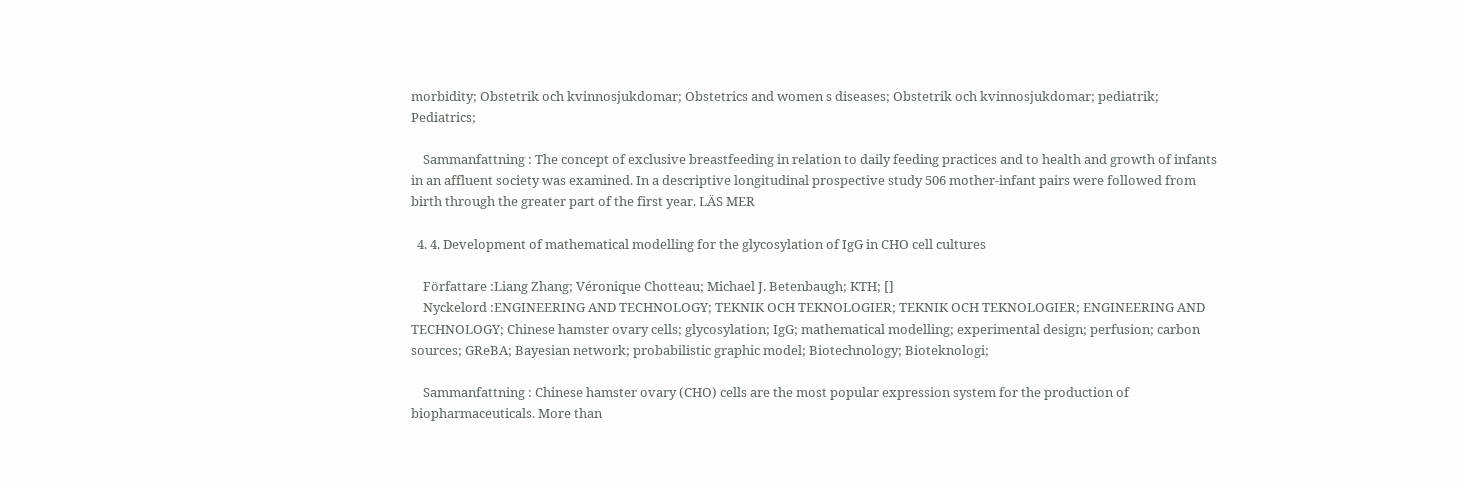morbidity; Obstetrik och kvinnosjukdomar; Obstetrics and women s diseases; Obstetrik och kvinnosjukdomar; pediatrik; Pediatrics;

    Sammanfattning : The concept of exclusive breastfeeding in relation to daily feeding practices and to health and growth of infants in an affluent society was examined. In a descriptive longitudinal prospective study 506 mother-infant pairs were followed from birth through the greater part of the first year. LÄS MER

  4. 4. Development of mathematical modelling for the glycosylation of IgG in CHO cell cultures

    Författare :Liang Zhang; Véronique Chotteau; Michael J. Betenbaugh; KTH; []
    Nyckelord :ENGINEERING AND TECHNOLOGY; TEKNIK OCH TEKNOLOGIER; TEKNIK OCH TEKNOLOGIER; ENGINEERING AND TECHNOLOGY; Chinese hamster ovary cells; glycosylation; IgG; mathematical modelling; experimental design; perfusion; carbon sources; GReBA; Bayesian network; probabilistic graphic model; Biotechnology; Bioteknologi;

    Sammanfattning : Chinese hamster ovary (CHO) cells are the most popular expression system for the production of biopharmaceuticals. More than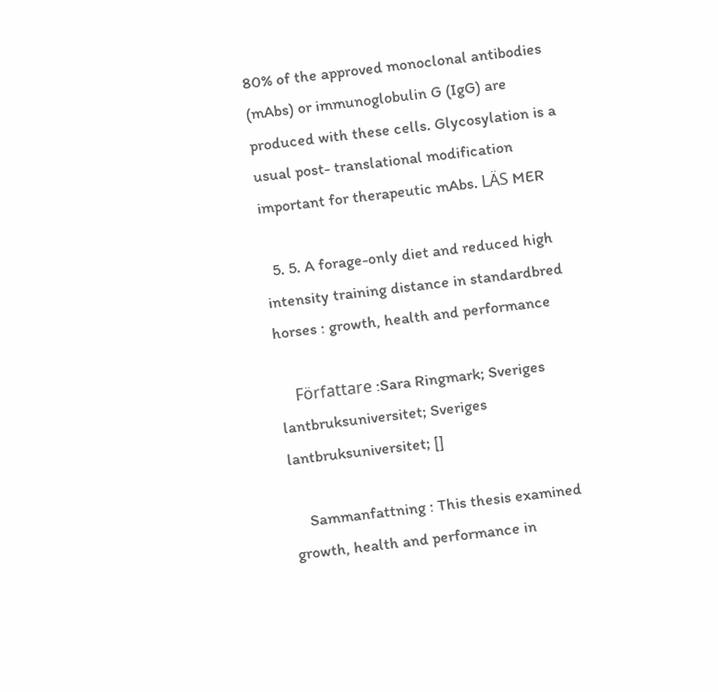80% of the approved monoclonal antibodies (mAbs) or immunoglobulin G (IgG) are produced with these cells. Glycosylation is a usual post- translational modification important for therapeutic mAbs. LÄS MER

  5. 5. A forage-only diet and reduced high intensity training distance in standardbred horses : growth, health and performance

    Författare :Sara Ringmark; Sveriges lantbruksuniversitet; Sveriges lantbruksuniversitet; []

    Sammanfattning : This thesis examined growth, health and performance in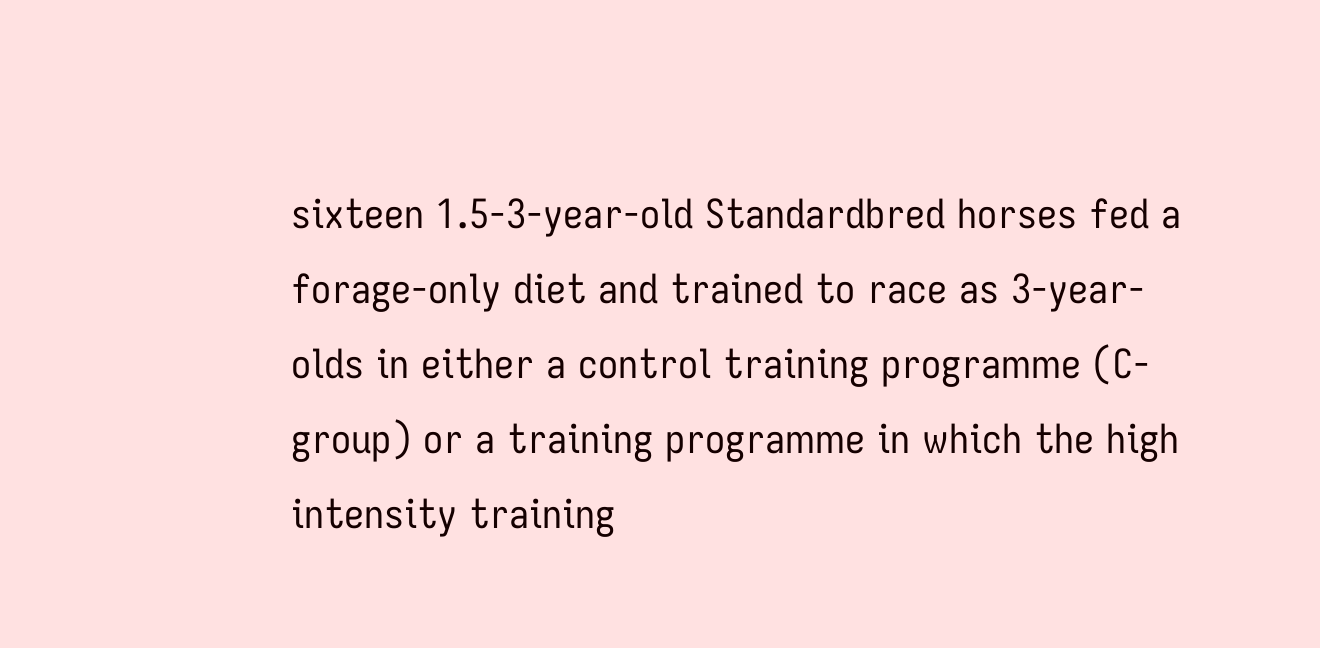sixteen 1.5-3-year-old Standardbred horses fed a forage-only diet and trained to race as 3-year-olds in either a control training programme (C-group) or a training programme in which the high intensity training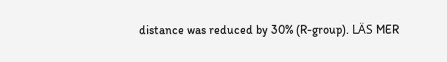distance was reduced by 30% (R-group). LÄS MER